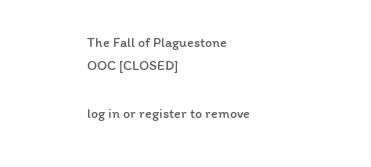The Fall of Plaguestone OOC [CLOSED]

log in or register to remove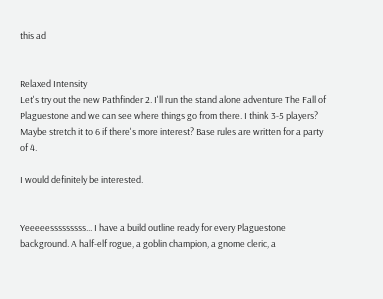this ad


Relaxed Intensity
Let's try out the new Pathfinder 2. I'll run the stand alone adventure The Fall of Plaguestone and we can see where things go from there. I think 3-5 players? Maybe stretch it to 6 if there's more interest? Base rules are written for a party of 4.

I would definitely be interested.


Yeeeeesssssssss... I have a build outline ready for every Plaguestone background. A half-elf rogue, a goblin champion, a gnome cleric, a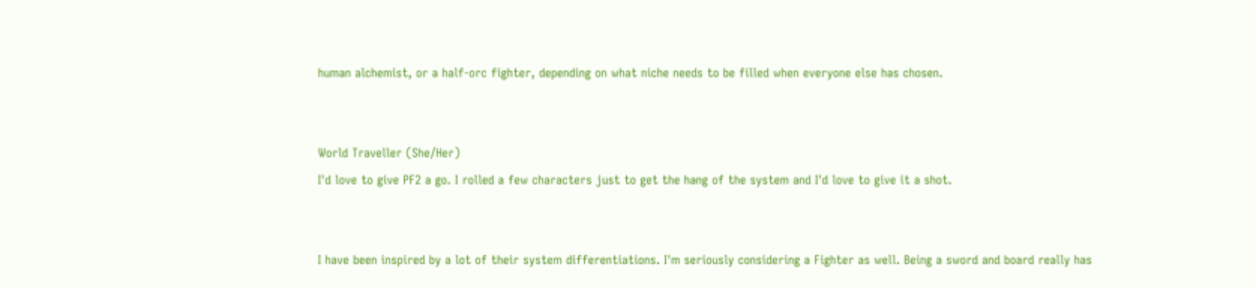human alchemist, or a half-orc fighter, depending on what niche needs to be filled when everyone else has chosen.


World Traveller (She/Her)
I'd love to give PF2 a go. I rolled a few characters just to get the hang of the system and I'd love to give it a shot.


I have been inspired by a lot of their system differentiations. I'm seriously considering a Fighter as well. Being a sword and board really has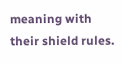meaning with their shield rules.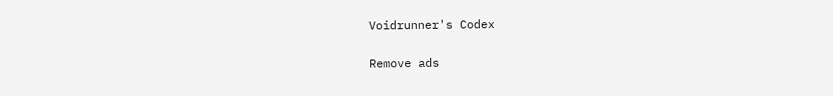Voidrunner's Codex

Remove ads